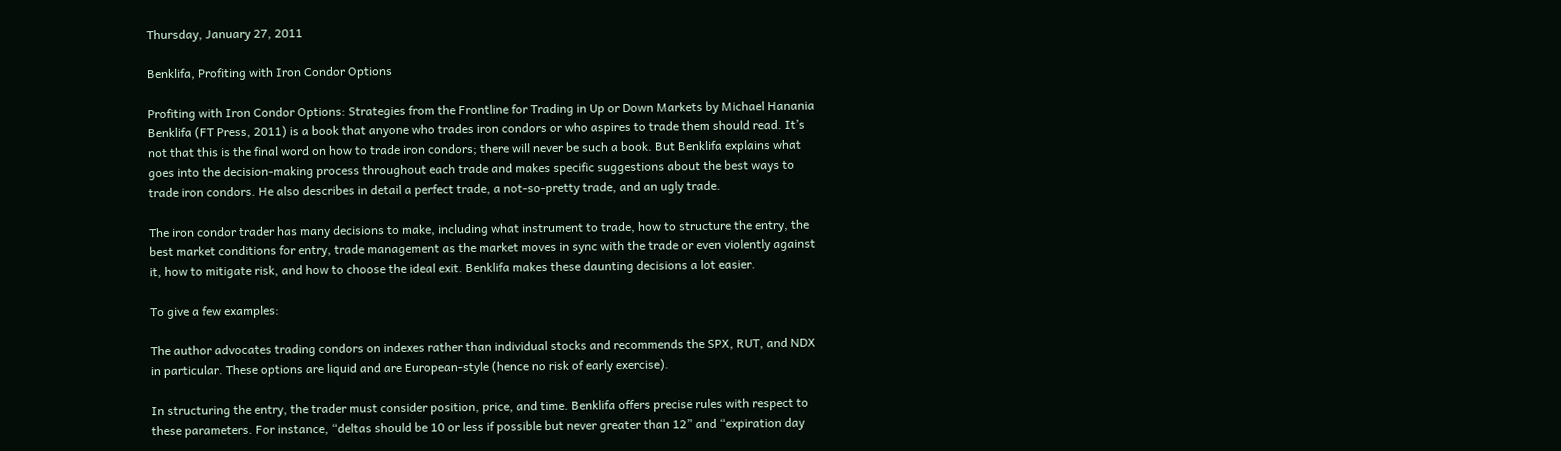Thursday, January 27, 2011

Benklifa, Profiting with Iron Condor Options

Profiting with Iron Condor Options: Strategies from the Frontline for Trading in Up or Down Markets by Michael Hanania Benklifa (FT Press, 2011) is a book that anyone who trades iron condors or who aspires to trade them should read. It’s not that this is the final word on how to trade iron condors; there will never be such a book. But Benklifa explains what goes into the decision-making process throughout each trade and makes specific suggestions about the best ways to trade iron condors. He also describes in detail a perfect trade, a not-so-pretty trade, and an ugly trade.

The iron condor trader has many decisions to make, including what instrument to trade, how to structure the entry, the best market conditions for entry, trade management as the market moves in sync with the trade or even violently against it, how to mitigate risk, and how to choose the ideal exit. Benklifa makes these daunting decisions a lot easier.

To give a few examples:

The author advocates trading condors on indexes rather than individual stocks and recommends the SPX, RUT, and NDX in particular. These options are liquid and are European-style (hence no risk of early exercise).

In structuring the entry, the trader must consider position, price, and time. Benklifa offers precise rules with respect to these parameters. For instance, “deltas should be 10 or less if possible but never greater than 12” and “expiration day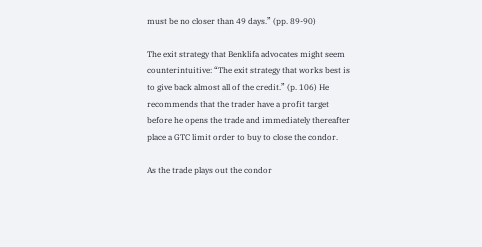must be no closer than 49 days.” (pp. 89-90)

The exit strategy that Benklifa advocates might seem counterintuitive: “The exit strategy that works best is to give back almost all of the credit.” (p. 106) He recommends that the trader have a profit target before he opens the trade and immediately thereafter place a GTC limit order to buy to close the condor.

As the trade plays out the condor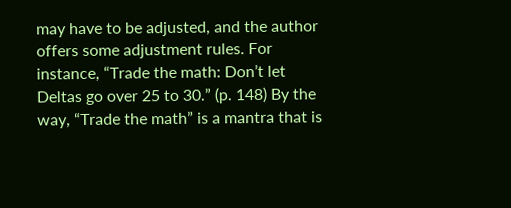may have to be adjusted, and the author offers some adjustment rules. For instance, “Trade the math: Don’t let Deltas go over 25 to 30.” (p. 148) By the way, “Trade the math” is a mantra that is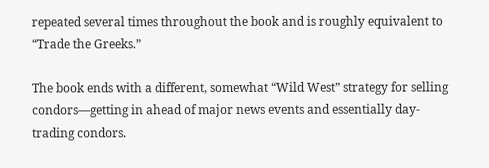repeated several times throughout the book and is roughly equivalent to “Trade the Greeks.”

The book ends with a different, somewhat “Wild West” strategy for selling condors—getting in ahead of major news events and essentially day-trading condors.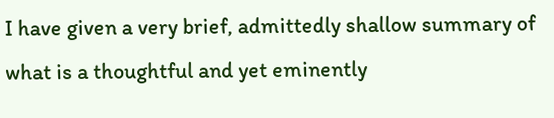I have given a very brief, admittedly shallow summary of what is a thoughtful and yet eminently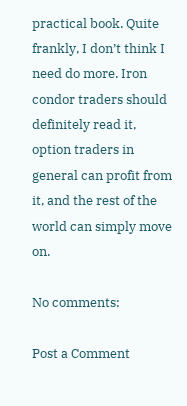practical book. Quite frankly, I don’t think I need do more. Iron condor traders should definitely read it, option traders in general can profit from it, and the rest of the world can simply move on.

No comments:

Post a Comment